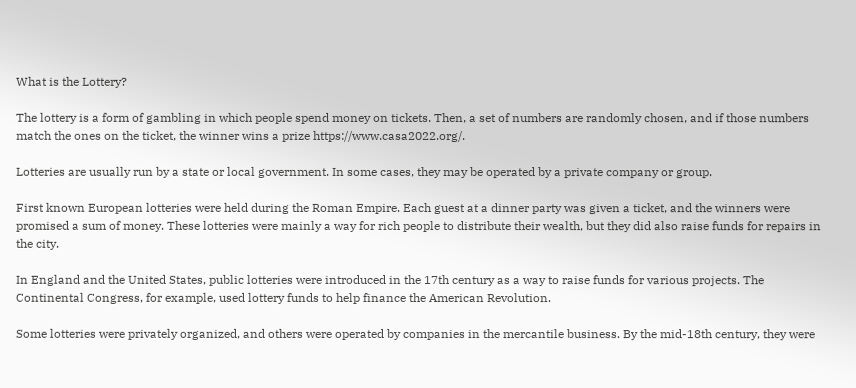What is the Lottery?

The lottery is a form of gambling in which people spend money on tickets. Then, a set of numbers are randomly chosen, and if those numbers match the ones on the ticket, the winner wins a prize https://www.casa2022.org/.

Lotteries are usually run by a state or local government. In some cases, they may be operated by a private company or group.

First known European lotteries were held during the Roman Empire. Each guest at a dinner party was given a ticket, and the winners were promised a sum of money. These lotteries were mainly a way for rich people to distribute their wealth, but they did also raise funds for repairs in the city.

In England and the United States, public lotteries were introduced in the 17th century as a way to raise funds for various projects. The Continental Congress, for example, used lottery funds to help finance the American Revolution.

Some lotteries were privately organized, and others were operated by companies in the mercantile business. By the mid-18th century, they were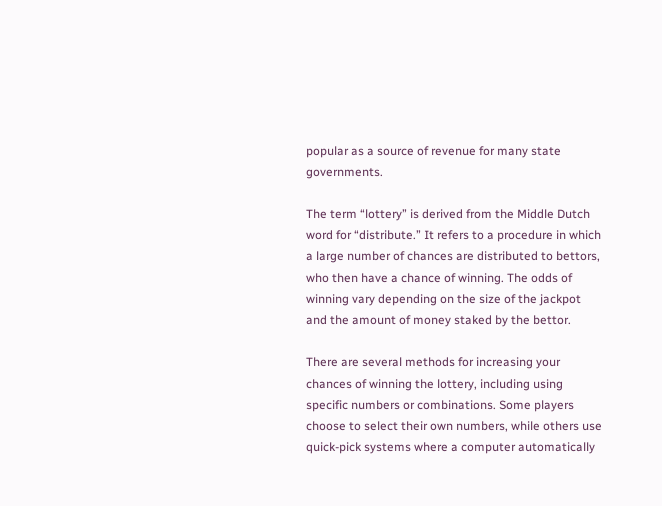popular as a source of revenue for many state governments.

The term “lottery” is derived from the Middle Dutch word for “distribute.” It refers to a procedure in which a large number of chances are distributed to bettors, who then have a chance of winning. The odds of winning vary depending on the size of the jackpot and the amount of money staked by the bettor.

There are several methods for increasing your chances of winning the lottery, including using specific numbers or combinations. Some players choose to select their own numbers, while others use quick-pick systems where a computer automatically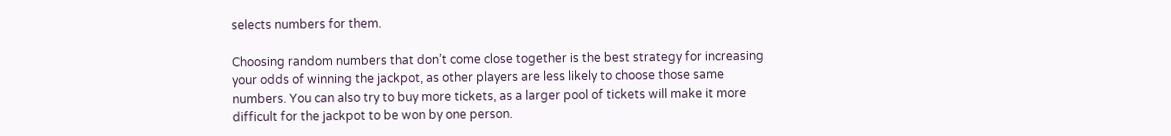selects numbers for them.

Choosing random numbers that don’t come close together is the best strategy for increasing your odds of winning the jackpot, as other players are less likely to choose those same numbers. You can also try to buy more tickets, as a larger pool of tickets will make it more difficult for the jackpot to be won by one person.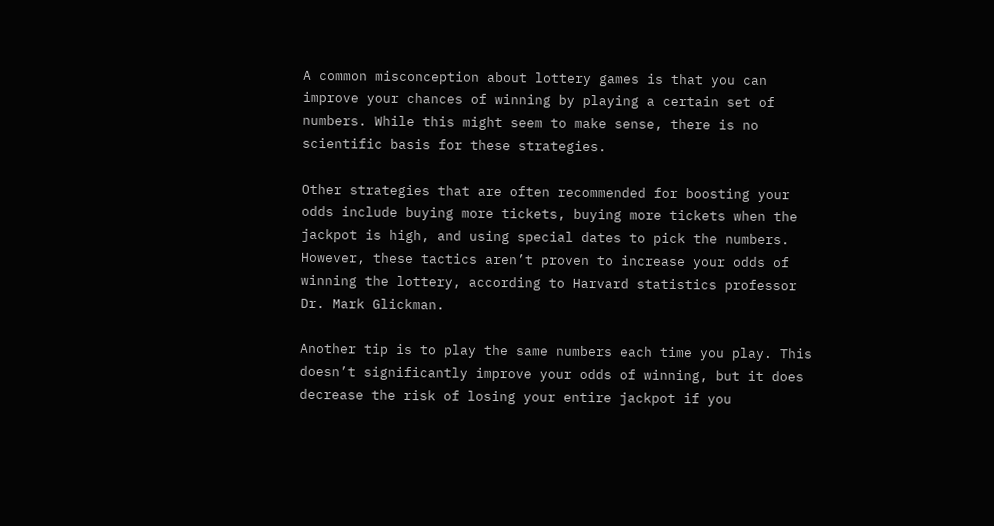A common misconception about lottery games is that you can improve your chances of winning by playing a certain set of numbers. While this might seem to make sense, there is no scientific basis for these strategies.

Other strategies that are often recommended for boosting your odds include buying more tickets, buying more tickets when the jackpot is high, and using special dates to pick the numbers. However, these tactics aren’t proven to increase your odds of winning the lottery, according to Harvard statistics professor Dr. Mark Glickman.

Another tip is to play the same numbers each time you play. This doesn’t significantly improve your odds of winning, but it does decrease the risk of losing your entire jackpot if you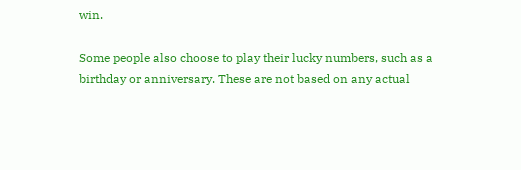win.

Some people also choose to play their lucky numbers, such as a birthday or anniversary. These are not based on any actual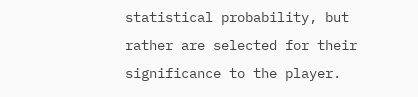statistical probability, but rather are selected for their significance to the player.